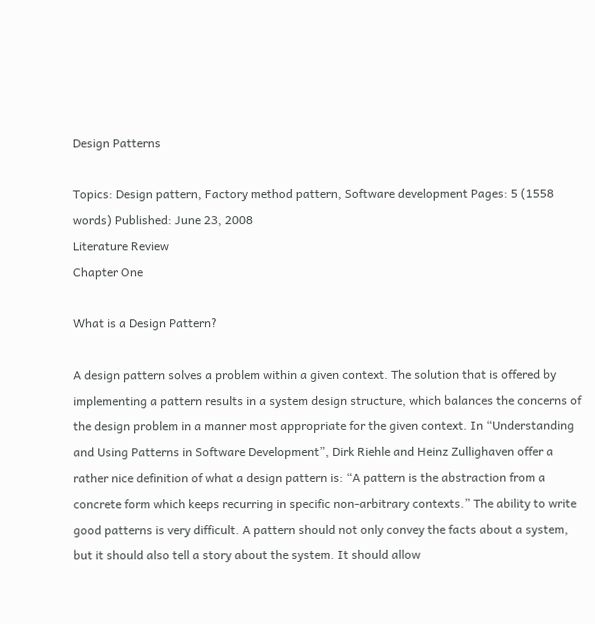Design Patterns

Topics: Design pattern, Factory method pattern, Software development Pages: 5 (1558 words) Published: June 23, 2008
Literature Review
Chapter One

What is a Design Pattern?

A design pattern solves a problem within a given context. The solution that is offered by implementing a pattern results in a system design structure, which balances the concerns of the design problem in a manner most appropriate for the given context. In “Understanding and Using Patterns in Software Development”, Dirk Riehle and Heinz Zullighaven offer a rather nice definition of what a design pattern is: “A pattern is the abstraction from a concrete form which keeps recurring in specific non-arbitrary contexts.” The ability to write good patterns is very difficult. A pattern should not only convey the facts about a system, but it should also tell a story about the system. It should allow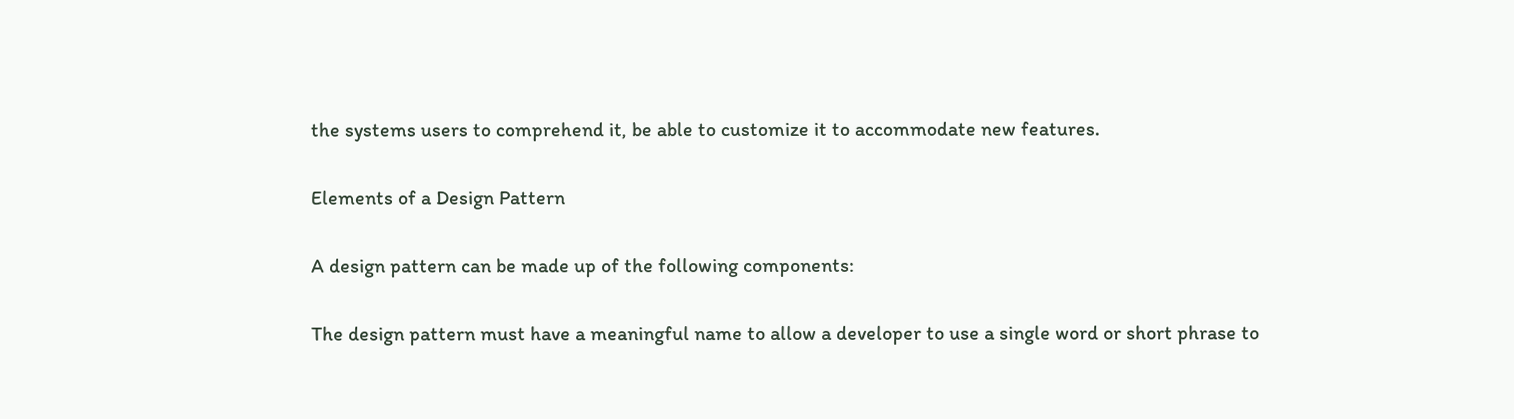the systems users to comprehend it, be able to customize it to accommodate new features.

Elements of a Design Pattern

A design pattern can be made up of the following components:

The design pattern must have a meaningful name to allow a developer to use a single word or short phrase to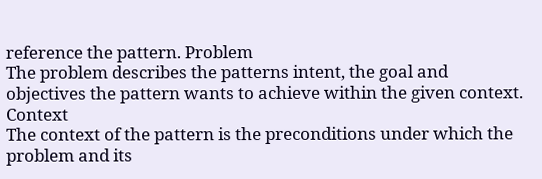reference the pattern. Problem
The problem describes the patterns intent, the goal and objectives the pattern wants to achieve within the given context. Context
The context of the pattern is the preconditions under which the problem and its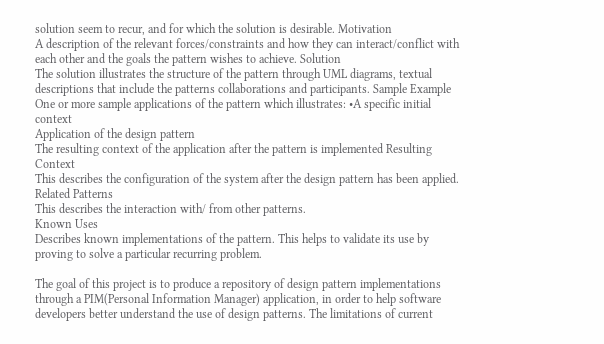solution seem to recur, and for which the solution is desirable. Motivation
A description of the relevant forces/constraints and how they can interact/conflict with each other and the goals the pattern wishes to achieve. Solution
The solution illustrates the structure of the pattern through UML diagrams, textual descriptions that include the patterns collaborations and participants. Sample Example
One or more sample applications of the pattern which illustrates: •A specific initial context
Application of the design pattern
The resulting context of the application after the pattern is implemented Resulting Context
This describes the configuration of the system after the design pattern has been applied. Related Patterns
This describes the interaction with/ from other patterns.
Known Uses
Describes known implementations of the pattern. This helps to validate its use by proving to solve a particular recurring problem.

The goal of this project is to produce a repository of design pattern implementations through a PIM(Personal Information Manager) application, in order to help software developers better understand the use of design patterns. The limitations of current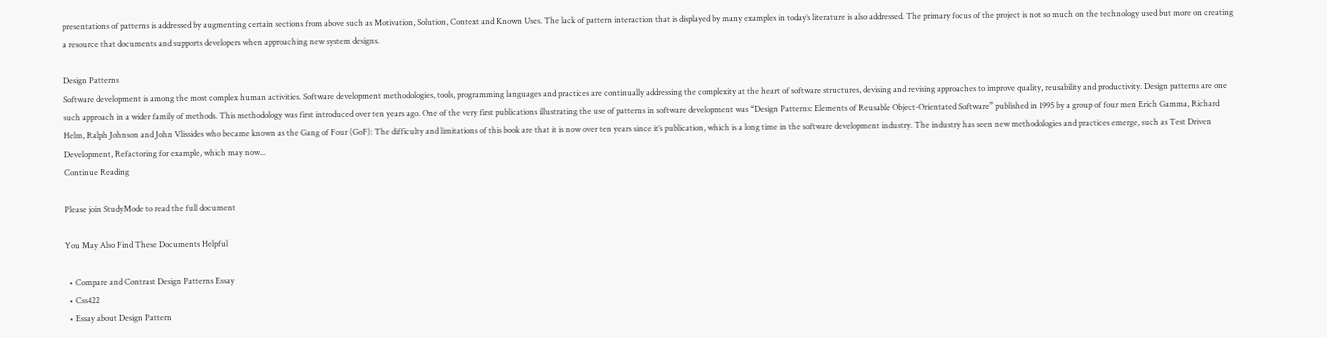presentations of patterns is addressed by augmenting certain sections from above such as Motivation, Solution, Context and Known Uses. The lack of pattern interaction that is displayed by many examples in today’s literature is also addressed. The primary focus of the project is not so much on the technology used but more on creating a resource that documents and supports developers when approaching new system designs.

Design Patterns
Software development is among the most complex human activities. Software development methodologies, tools, programming languages and practices are continually addressing the complexity at the heart of software structures, devising and revising approaches to improve quality, reusability and productivity. Design patterns are one such approach in a wider family of methods. This methodology was first introduced over ten years ago. One of the very first publications illustrating the use of patterns in software development was “Design Patterns: Elements of Reusable Object-Orientated Software” published in 1995 by a group of four men Erich Gamma, Richard Helm, Ralph Johnson and John Vlissides who became known as the Gang of Four (GoF): The difficulty and limitations of this book are that it is now over ten years since it’s publication, which is a long time in the software development industry. The industry has seen new methodologies and practices emerge, such as Test Driven Development, Refactoring for example, which may now...
Continue Reading

Please join StudyMode to read the full document

You May Also Find These Documents Helpful

  • Compare and Contrast Design Patterns Essay
  • Css422
  • Essay about Design Pattern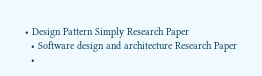• Design Pattern Simply Research Paper
  • Software design and architecture Research Paper
  •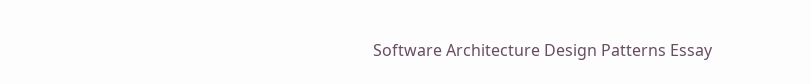Software Architecture Design Patterns Essay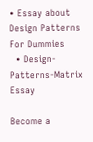• Essay about Design Patterns For Dummies
  • Design-Patterns-Matrix Essay

Become a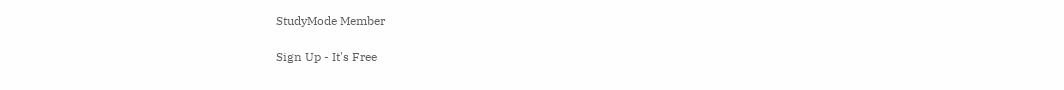StudyMode Member

Sign Up - It's Free